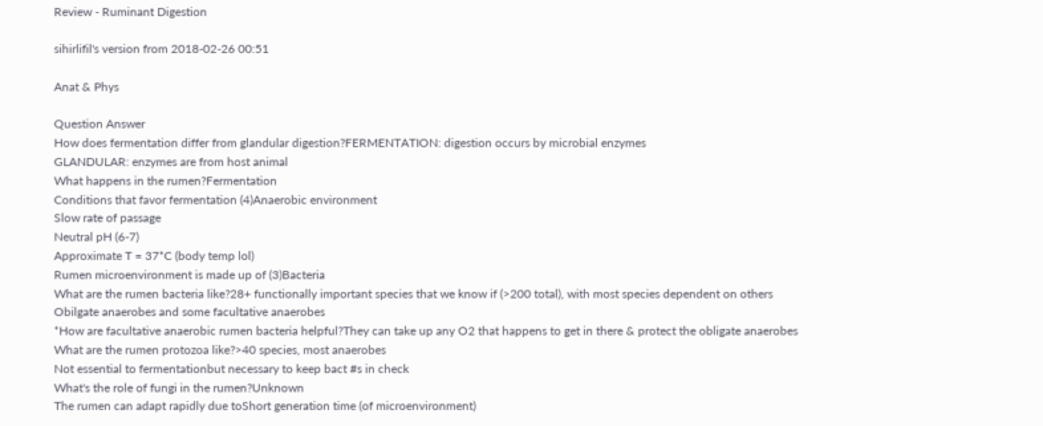Review - Ruminant Digestion

sihirlifil's version from 2018-02-26 00:51

Anat & Phys

Question Answer
How does fermentation differ from glandular digestion?FERMENTATION: digestion occurs by microbial enzymes
GLANDULAR: enzymes are from host animal
What happens in the rumen?Fermentation
Conditions that favor fermentation (4)Anaerobic environment
Slow rate of passage
Neutral pH (6-7)
Approximate T = 37*C (body temp lol)
Rumen microenvironment is made up of (3)Bacteria
What are the rumen bacteria like?28+ functionally important species that we know if (>200 total), with most species dependent on others
Obilgate anaerobes and some facultative anaerobes
*How are facultative anaerobic rumen bacteria helpful?They can take up any O2 that happens to get in there & protect the obligate anaerobes
What are the rumen protozoa like?>40 species, most anaerobes
Not essential to fermentationbut necessary to keep bact #s in check
What's the role of fungi in the rumen?Unknown
The rumen can adapt rapidly due toShort generation time (of microenvironment)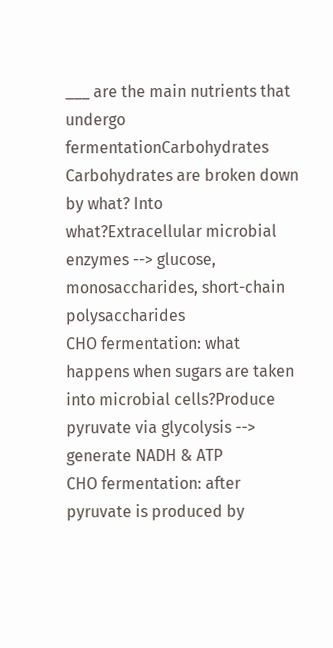___ are the main nutrients that undergo fermentationCarbohydrates
Carbohydrates are broken down by what? Into what?Extracellular microbial enzymes --> glucose, monosaccharides, short-chain polysaccharides
CHO fermentation: what happens when sugars are taken into microbial cells?Produce pyruvate via glycolysis --> generate NADH & ATP
CHO fermentation: after pyruvate is produced by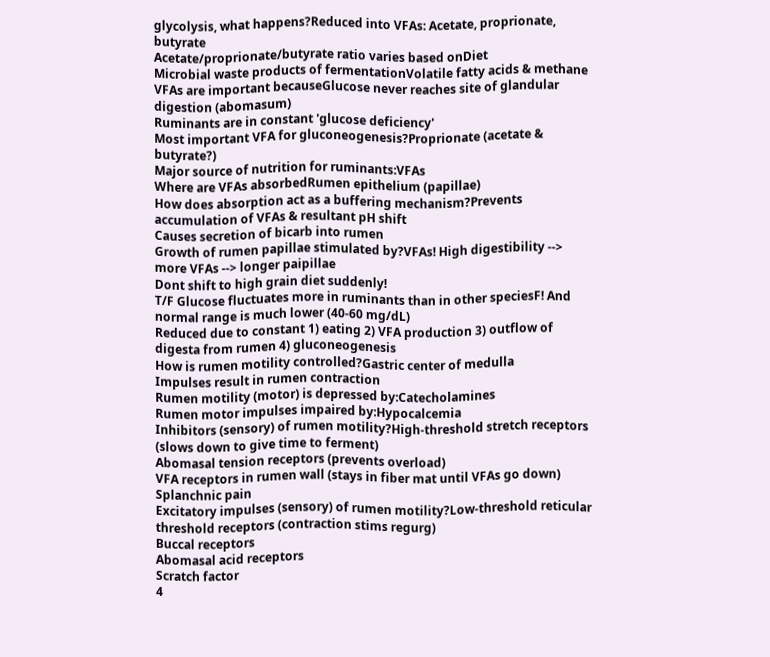glycolysis, what happens?Reduced into VFAs: Acetate, proprionate, butyrate
Acetate/proprionate/butyrate ratio varies based onDiet
Microbial waste products of fermentationVolatile fatty acids & methane
VFAs are important becauseGlucose never reaches site of glandular digestion (abomasum)
Ruminants are in constant 'glucose deficiency'
Most important VFA for gluconeogenesis?Proprionate (acetate & butyrate?)
Major source of nutrition for ruminants:VFAs
Where are VFAs absorbedRumen epithelium (papillae)
How does absorption act as a buffering mechanism?Prevents accumulation of VFAs & resultant pH shift
Causes secretion of bicarb into rumen
Growth of rumen papillae stimulated by?VFAs! High digestibility --> more VFAs --> longer paipillae
Dont shift to high grain diet suddenly!
T/F Glucose fluctuates more in ruminants than in other speciesF! And normal range is much lower (40-60 mg/dL)
Reduced due to constant 1) eating 2) VFA production 3) outflow of digesta from rumen 4) gluconeogenesis
How is rumen motility controlled?Gastric center of medulla
Impulses result in rumen contraction
Rumen motility (motor) is depressed by:Catecholamines
Rumen motor impulses impaired by:Hypocalcemia
Inhibitors (sensory) of rumen motility?High-threshold stretch receptors (slows down to give time to ferment)
Abomasal tension receptors (prevents overload)
VFA receptors in rumen wall (stays in fiber mat until VFAs go down)
Splanchnic pain
Excitatory impulses (sensory) of rumen motility?Low-threshold reticular threshold receptors (contraction stims regurg)
Buccal receptors
Abomasal acid receptors
Scratch factor
4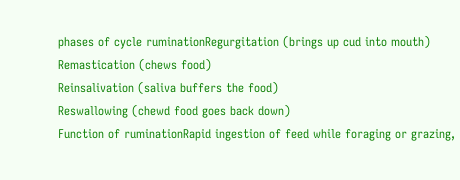phases of cycle ruminationRegurgitation (brings up cud into mouth)
Remastication (chews food)
Reinsalivation (saliva buffers the food)
Reswallowing (chewd food goes back down)
Function of ruminationRapid ingestion of feed while foraging or grazing,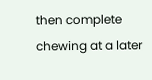then complete chewing at a later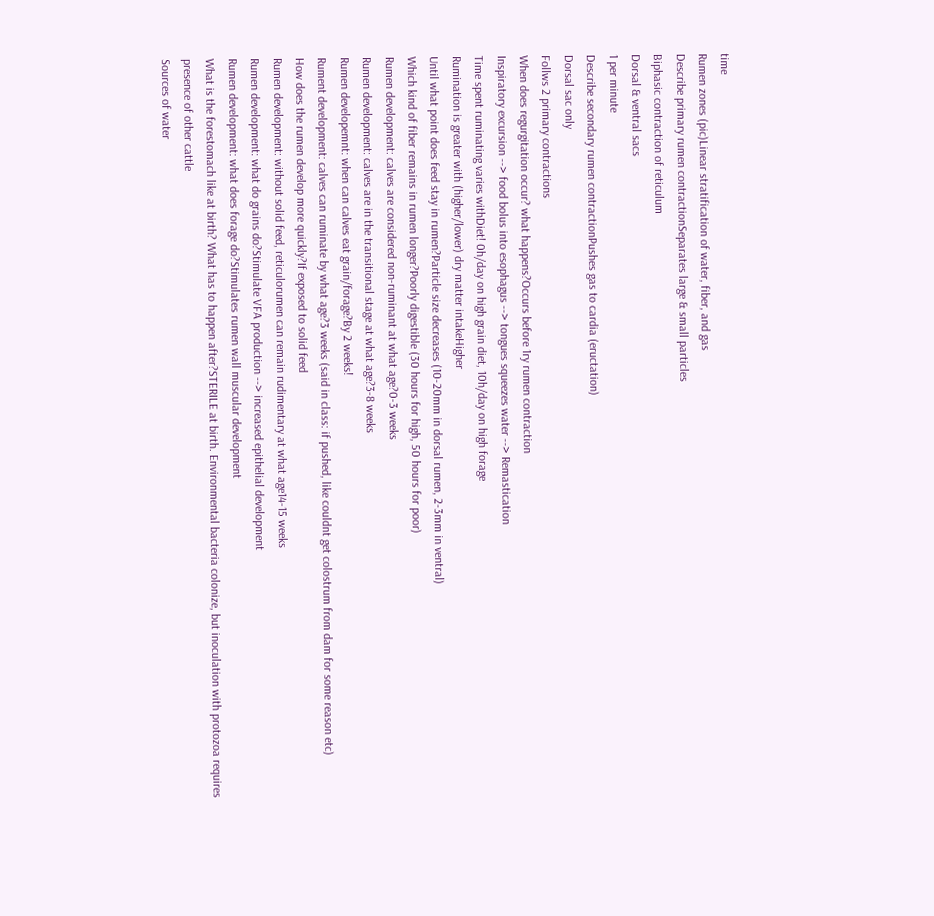time
Rumen zones (pic)Linear stratification of water, fiber, and gas
Describe primary rumen contractionSeparates large & small particles
Biphasic contraction of reticulum
Dorsal & ventral sacs
1 per minute
Describe secondary rumen contractionPushes gas to cardia (eructation)
Dorsal sac only
Follws 2 primary contractions
When does regurgitation occur? what happens?Occurs before 1ry rumen contraction
Inspiratory excursion --> food bolus into esophagus --> tongues squeezes water --> Remastication
Time spent ruminating varies withDiet! 0h/day on high grain diet, 10h/day on high forage
Rumination is greater with (higher/lower) dry matter intakeHigher
Until what point does feed stay in rumen?Particle size decreases (10-20mm in dorsal rumen, 2-3mm in ventral)
Which kind of fiber remains in rumen longer?Poorly digestible (30 hours for high, 50 hours for poor)
Rumen development: calves are considered non-ruminant at what age?0-3 weeks
Rumen development: calves are in the transitional stage at what age?3-8 weeks
Rumen developemnt: when can calves eat grain/forage?By 2 weeks!
Rument development: calves can ruminate by what age?3 weeks (said in class: if pushed, like couldnt get colostrum from dam for some reason etc)
How does the rumen develop more quickly?If exposed to solid feed
Rumen development: without solid feed, reticulorumen can remain rudimentary at what age14-15 weeks
Rumen development: what do grains do?Stimulate VFA production --> increased epithelial development
Rumen development: what does forage do?Stimulates rumen wall muscular development
What is the forestomach like at birth? What has to happen after?STERILE at birth. Environmental bacteria colonize, but inoculation with protozoa requires presence of other cattle
Sources of water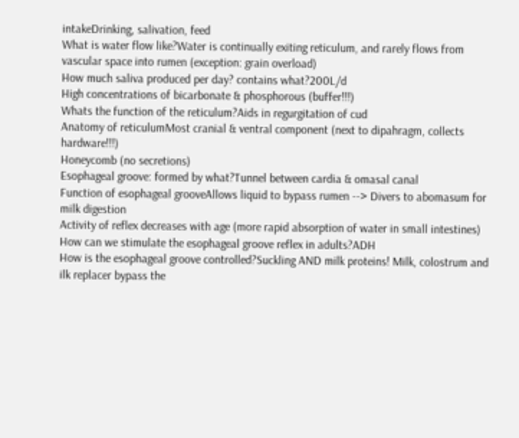intakeDrinking, salivation, feed
What is water flow like?Water is continually exiting reticulum, and rarely flows from vascular space into rumen (exception: grain overload)
How much saliva produced per day? contains what?200L/d
High concentrations of bicarbonate & phosphorous (buffer!!!)
Whats the function of the reticulum?Aids in regurgitation of cud
Anatomy of reticulumMost cranial & ventral component (next to dipahragm, collects hardware!!!)
Honeycomb (no secretions)
Esophageal groove: formed by what?Tunnel between cardia & omasal canal
Function of esophageal grooveAllows liquid to bypass rumen --> Divers to abomasum for milk digestion
Activity of reflex decreases with age (more rapid absorption of water in small intestines)
How can we stimulate the esophageal groove reflex in adults?ADH
How is the esophageal groove controlled?Suckling AND milk proteins! Milk, colostrum and ilk replacer bypass the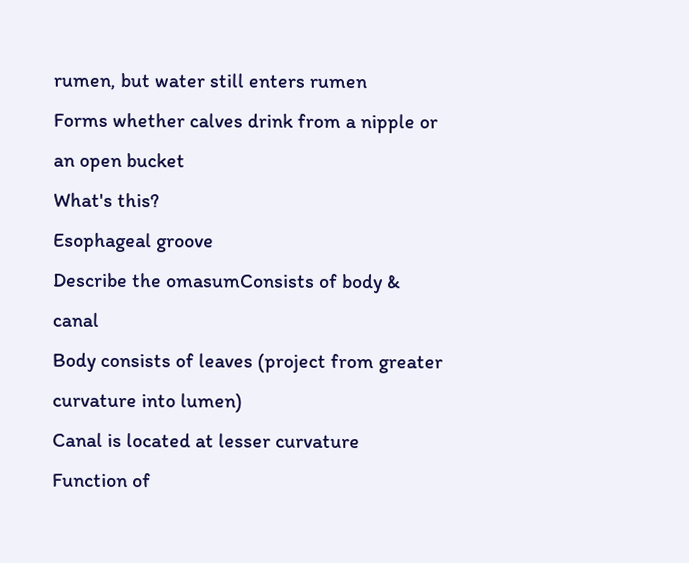rumen, but water still enters rumen
Forms whether calves drink from a nipple or an open bucket
What's this?
Esophageal groove
Describe the omasumConsists of body & canal
Body consists of leaves (project from greater curvature into lumen)
Canal is located at lesser curvature
Function of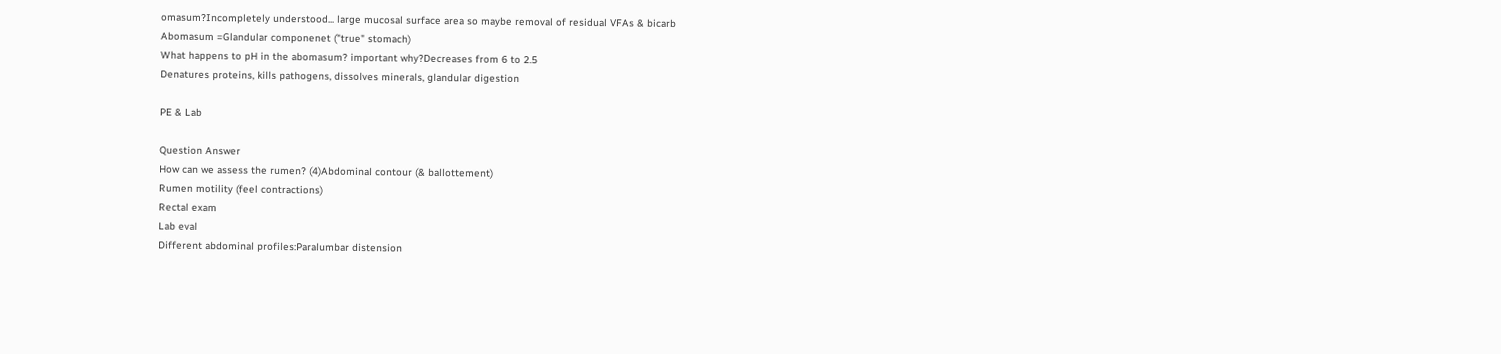omasum?Incompletely understood... large mucosal surface area so maybe removal of residual VFAs & bicarb
Abomasum =Glandular componenet ("true" stomach)
What happens to pH in the abomasum? important why?Decreases from 6 to 2.5
Denatures proteins, kills pathogens, dissolves minerals, glandular digestion

PE & Lab

Question Answer
How can we assess the rumen? (4)Abdominal contour (& ballottement)
Rumen motility (feel contractions)
Rectal exam
Lab eval
Different abdominal profiles:Paralumbar distension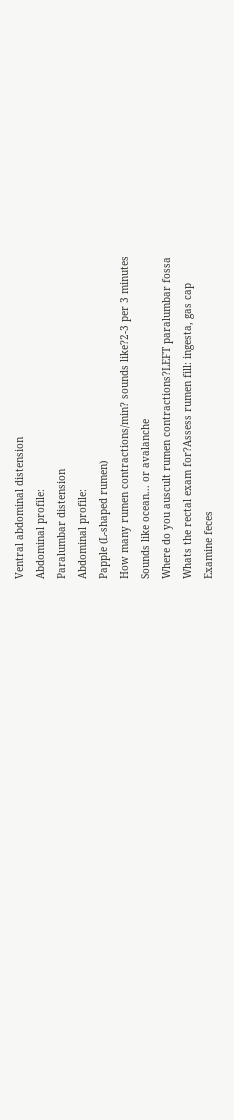Ventral abdominal distension
Abdominal profile:
Paralumbar distension
Abdominal profile:
Papple (L-shaped rumen)
How many rumen contractions/min? sounds like?2-3 per 3 minutes
Sounds like ocean... or avalanche
Where do you auscult rumen contractions?LEFT paralumbar fossa
Whats the rectal exam for?Assess rumen fill: ingesta, gas cap
Examine feces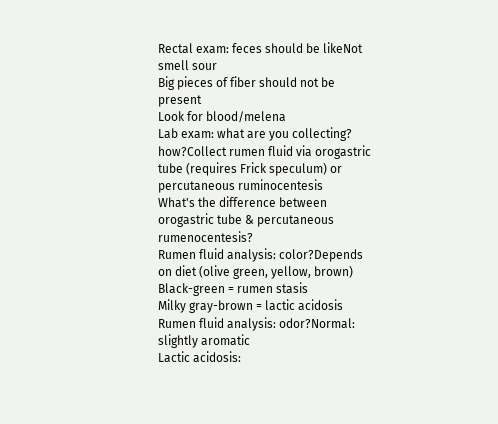Rectal exam: feces should be likeNot smell sour
Big pieces of fiber should not be present
Look for blood/melena
Lab exam: what are you collecting? how?Collect rumen fluid via orogastric tube (requires Frick speculum) or percutaneous ruminocentesis
What's the difference between orogastric tube & percutaneous rumenocentesis?
Rumen fluid analysis: color?Depends on diet (olive green, yellow, brown)
Black-green = rumen stasis
Milky gray-brown = lactic acidosis
Rumen fluid analysis: odor?Normal: slightly aromatic
Lactic acidosis: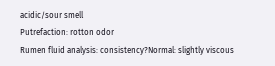acidic/sour smell
Putrefaction: rotton odor
Rumen fluid analysis: consistency?Normal: slightly viscous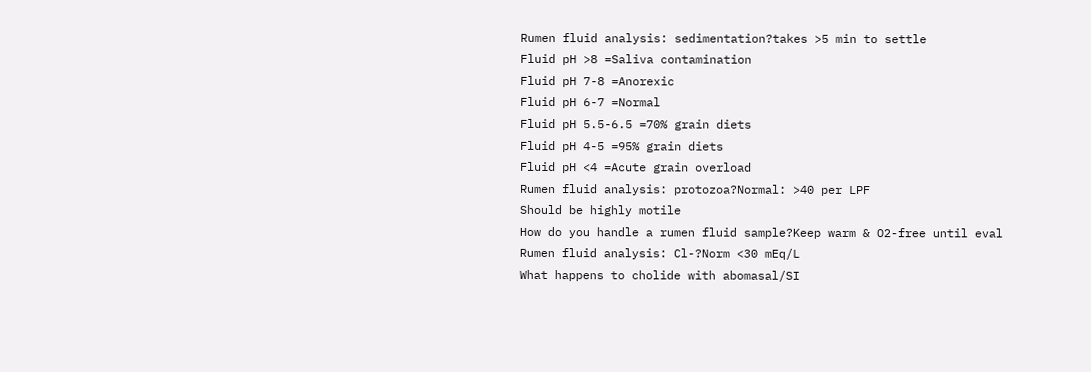Rumen fluid analysis: sedimentation?takes >5 min to settle
Fluid pH >8 =Saliva contamination
Fluid pH 7-8 =Anorexic
Fluid pH 6-7 =Normal
Fluid pH 5.5-6.5 =70% grain diets
Fluid pH 4-5 =95% grain diets
Fluid pH <4 =Acute grain overload
Rumen fluid analysis: protozoa?Normal: >40 per LPF
Should be highly motile
How do you handle a rumen fluid sample?Keep warm & O2-free until eval
Rumen fluid analysis: Cl-?Norm <30 mEq/L
What happens to cholide with abomasal/SI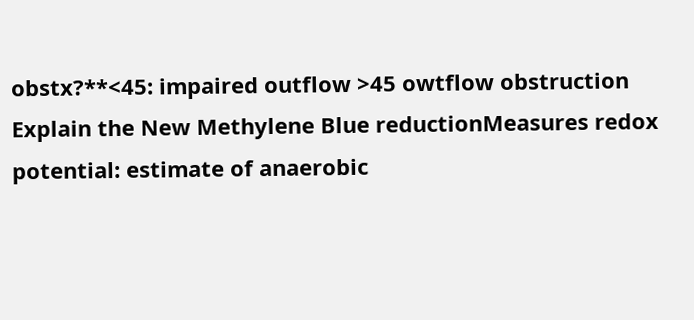obstx?**<45: impaired outflow >45 owtflow obstruction
Explain the New Methylene Blue reductionMeasures redox potential: estimate of anaerobic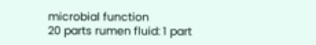microbial function
20 parts rumen fluid: 1 part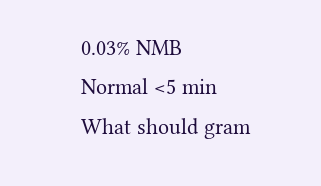0.03% NMB
Normal <5 min
What should gram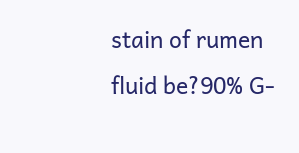stain of rumen fluid be?90% G-